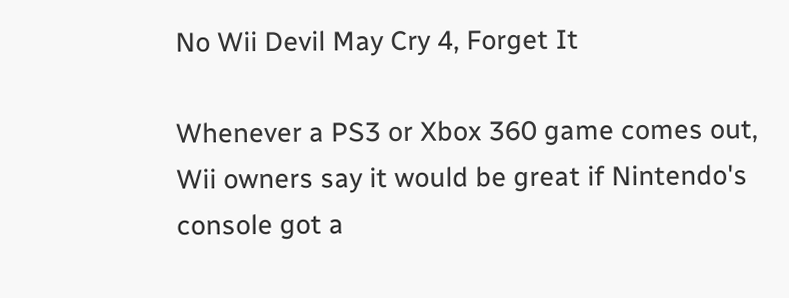No Wii Devil May Cry 4, Forget It

Whenever a PS3 or Xbox 360 game comes out, Wii owners say it would be great if Nintendo's console got a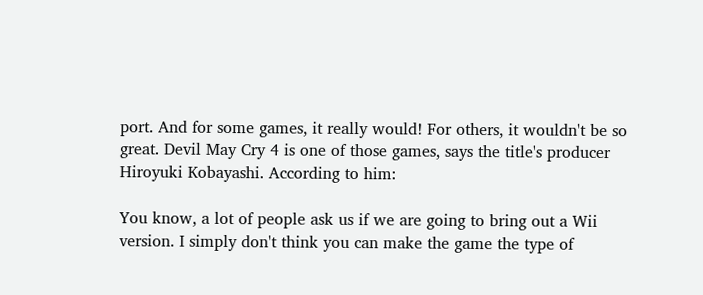port. And for some games, it really would! For others, it wouldn't be so great. Devil May Cry 4 is one of those games, says the title's producer Hiroyuki Kobayashi. According to him:

You know, a lot of people ask us if we are going to bring out a Wii version. I simply don't think you can make the game the type of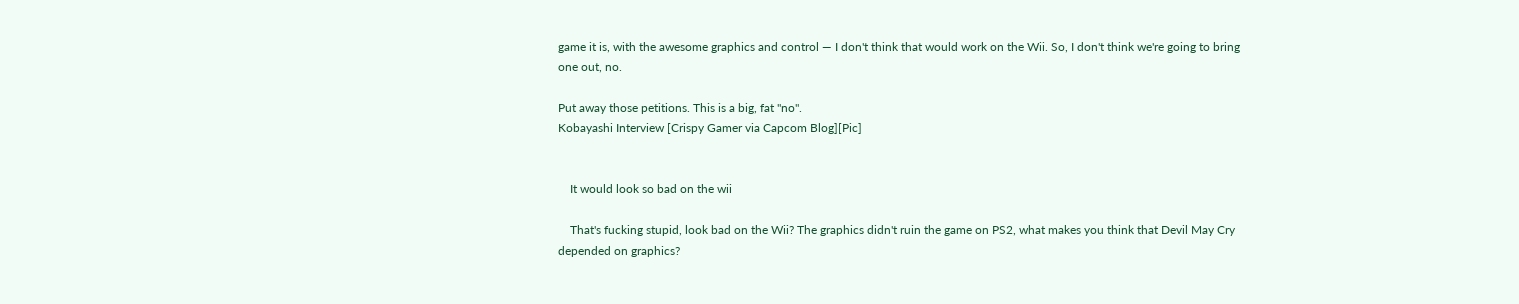game it is, with the awesome graphics and control — I don't think that would work on the Wii. So, I don't think we're going to bring one out, no.

Put away those petitions. This is a big, fat "no".
Kobayashi Interview [Crispy Gamer via Capcom Blog][Pic]


    It would look so bad on the wii

    That's fucking stupid, look bad on the Wii? The graphics didn't ruin the game on PS2, what makes you think that Devil May Cry depended on graphics?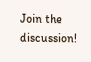Join the discussion!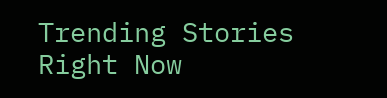Trending Stories Right Now